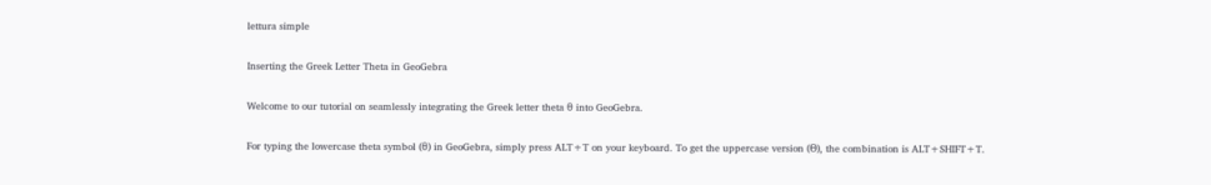lettura simple

Inserting the Greek Letter Theta in GeoGebra

Welcome to our tutorial on seamlessly integrating the Greek letter theta θ into GeoGebra.

For typing the lowercase theta symbol (θ) in GeoGebra, simply press ALT+T on your keyboard. To get the uppercase version (Θ), the combination is ALT+SHIFT+T.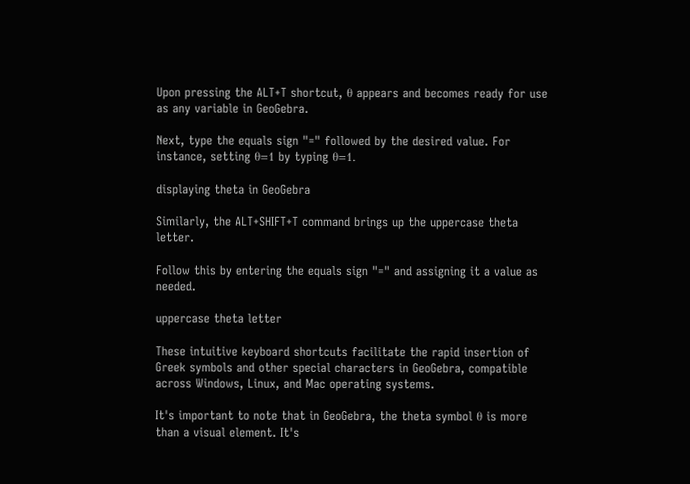Upon pressing the ALT+T shortcut, θ appears and becomes ready for use as any variable in GeoGebra.

Next, type the equals sign "=" followed by the desired value. For instance, setting θ=1 by typing θ=1.

displaying theta in GeoGebra

Similarly, the ALT+SHIFT+T command brings up the uppercase theta letter.

Follow this by entering the equals sign "=" and assigning it a value as needed.

uppercase theta letter

These intuitive keyboard shortcuts facilitate the rapid insertion of Greek symbols and other special characters in GeoGebra, compatible across Windows, Linux, and Mac operating systems.

It's important to note that in GeoGebra, the theta symbol θ is more than a visual element. It's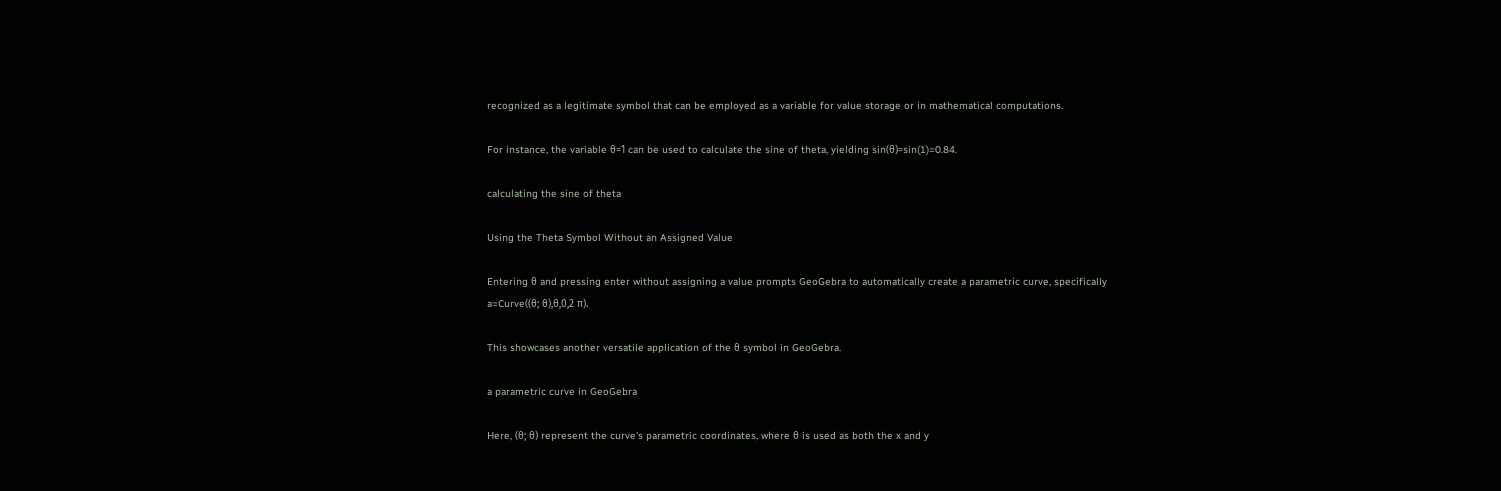recognized as a legitimate symbol that can be employed as a variable for value storage or in mathematical computations.

For instance, the variable θ=1 can be used to calculate the sine of theta, yielding sin(θ)=sin(1)=0.84.

calculating the sine of theta

Using the Theta Symbol Without an Assigned Value

Entering θ and pressing enter without assigning a value prompts GeoGebra to automatically create a parametric curve, specifically a=Curve((θ; θ),θ,0,2 π).

This showcases another versatile application of the θ symbol in GeoGebra.

a parametric curve in GeoGebra

Here, (θ; θ) represent the curve's parametric coordinates, where θ is used as both the x and y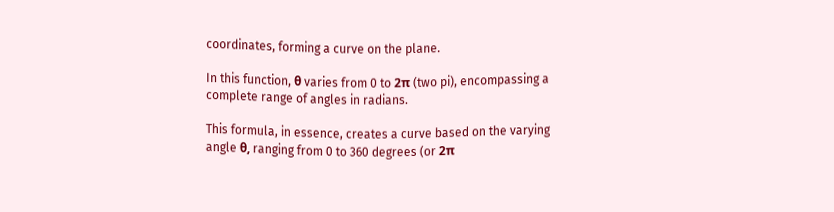coordinates, forming a curve on the plane.

In this function, θ varies from 0 to 2π (two pi), encompassing a complete range of angles in radians.

This formula, in essence, creates a curve based on the varying angle θ, ranging from 0 to 360 degrees (or 2π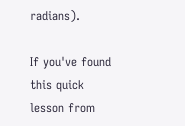radians).

If you've found this quick lesson from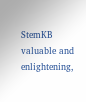StemKB valuable and enlightening,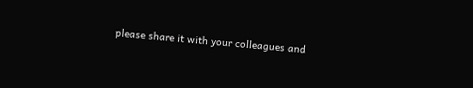please share it with your colleagues and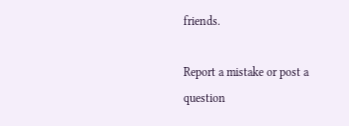friends.

Report a mistake or post a question